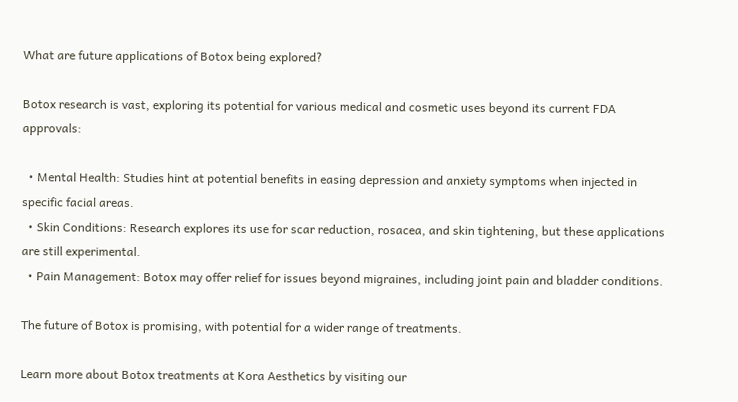What are future applications of Botox being explored?

Botox research is vast, exploring its potential for various medical and cosmetic uses beyond its current FDA approvals:

  • Mental Health: Studies hint at potential benefits in easing depression and anxiety symptoms when injected in specific facial areas.
  • Skin Conditions: Research explores its use for scar reduction, rosacea, and skin tightening, but these applications are still experimental.
  • Pain Management: Botox may offer relief for issues beyond migraines, including joint pain and bladder conditions.

The future of Botox is promising, with potential for a wider range of treatments.

Learn more about Botox treatments at Kora Aesthetics by visiting our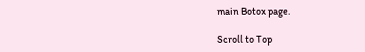main Botox page.

Scroll to Top